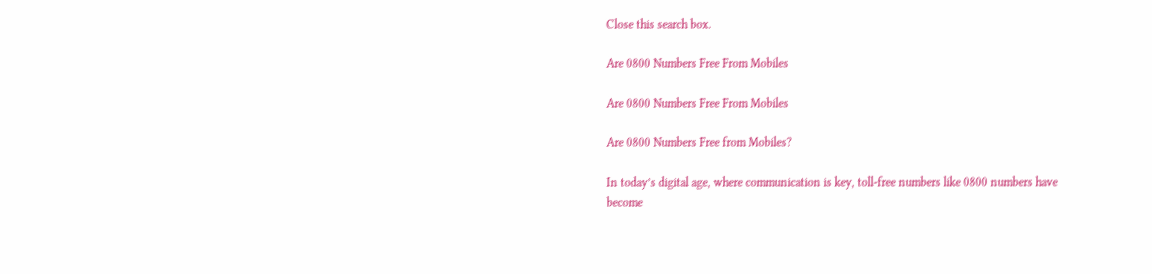Close this search box.

Are 0800 Numbers Free From Mobiles

Are 0800 Numbers Free From Mobiles

Are 0800 Numbers Free from Mobiles?

In today’s digital age, where communication is key, toll-free numbers like 0800 numbers have become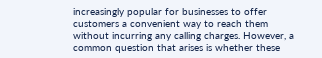increasingly popular for businesses to offer customers a convenient way to reach them without incurring any calling charges. However, a common question that arises is whether these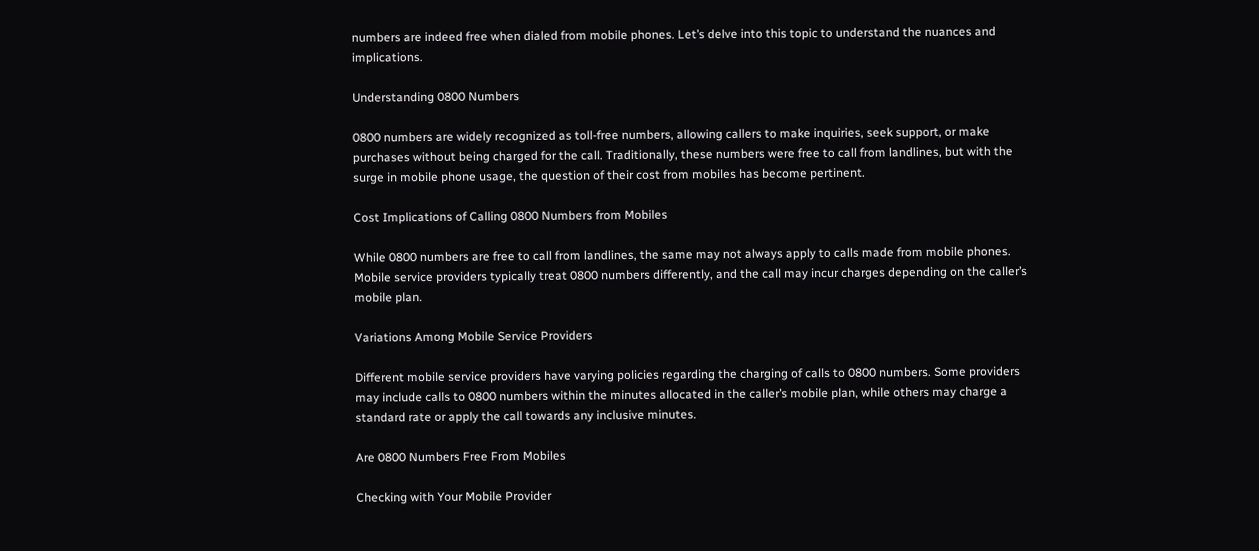numbers are indeed free when dialed from mobile phones. Let’s delve into this topic to understand the nuances and implications.

Understanding 0800 Numbers

0800 numbers are widely recognized as toll-free numbers, allowing callers to make inquiries, seek support, or make purchases without being charged for the call. Traditionally, these numbers were free to call from landlines, but with the surge in mobile phone usage, the question of their cost from mobiles has become pertinent.

Cost Implications of Calling 0800 Numbers from Mobiles

While 0800 numbers are free to call from landlines, the same may not always apply to calls made from mobile phones. Mobile service providers typically treat 0800 numbers differently, and the call may incur charges depending on the caller’s mobile plan.

Variations Among Mobile Service Providers

Different mobile service providers have varying policies regarding the charging of calls to 0800 numbers. Some providers may include calls to 0800 numbers within the minutes allocated in the caller’s mobile plan, while others may charge a standard rate or apply the call towards any inclusive minutes.

Are 0800 Numbers Free From Mobiles

Checking with Your Mobile Provider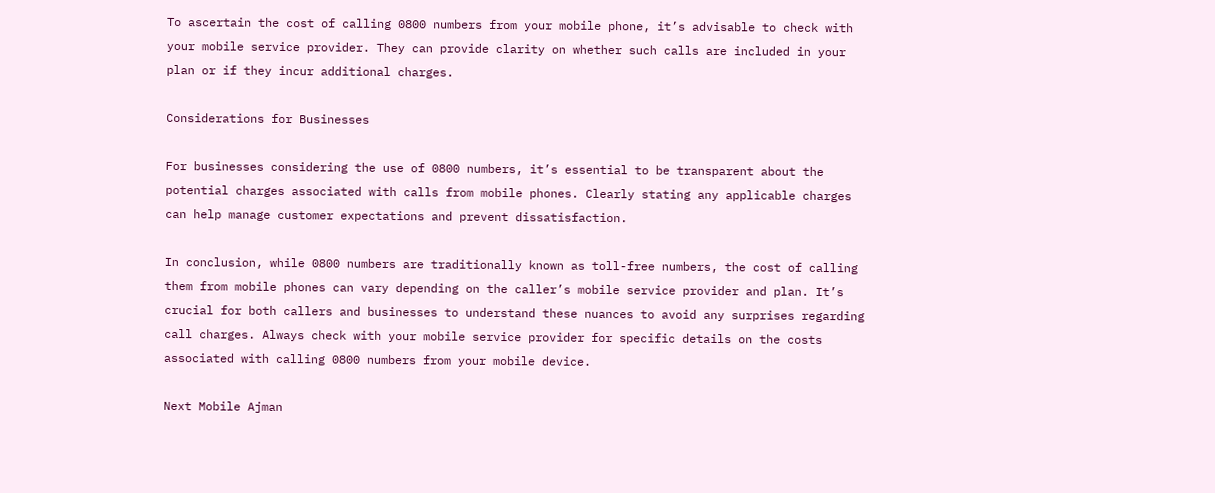To ascertain the cost of calling 0800 numbers from your mobile phone, it’s advisable to check with your mobile service provider. They can provide clarity on whether such calls are included in your plan or if they incur additional charges.

Considerations for Businesses

For businesses considering the use of 0800 numbers, it’s essential to be transparent about the potential charges associated with calls from mobile phones. Clearly stating any applicable charges can help manage customer expectations and prevent dissatisfaction.

In conclusion, while 0800 numbers are traditionally known as toll-free numbers, the cost of calling them from mobile phones can vary depending on the caller’s mobile service provider and plan. It’s crucial for both callers and businesses to understand these nuances to avoid any surprises regarding call charges. Always check with your mobile service provider for specific details on the costs associated with calling 0800 numbers from your mobile device.

Next Mobile Ajman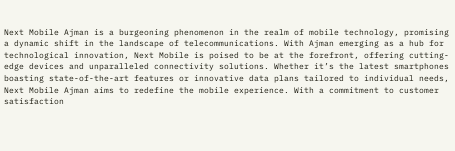Next Mobile Ajman is a burgeoning phenomenon in the realm of mobile technology, promising a dynamic shift in the landscape of telecommunications. With Ajman emerging as a hub for technological innovation, Next Mobile is poised to be at the forefront, offering cutting-edge devices and unparalleled connectivity solutions. Whether it’s the latest smartphones boasting state-of-the-art features or innovative data plans tailored to individual needs, Next Mobile Ajman aims to redefine the mobile experience. With a commitment to customer satisfaction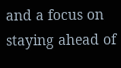and a focus on staying ahead of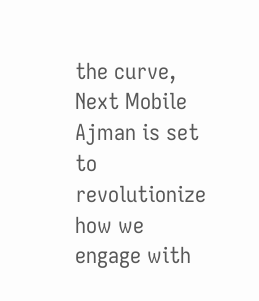the curve, Next Mobile Ajman is set to revolutionize how we engage with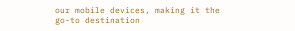our mobile devices, making it the go-to destination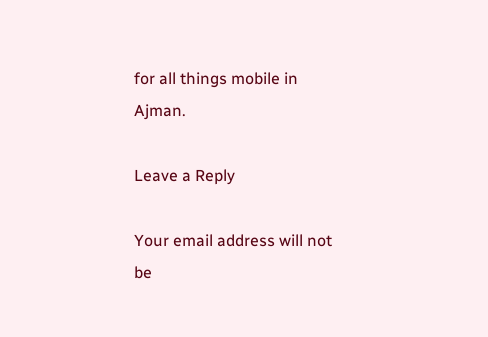for all things mobile in Ajman.

Leave a Reply

Your email address will not be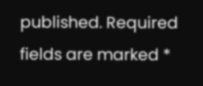published. Required fields are marked *